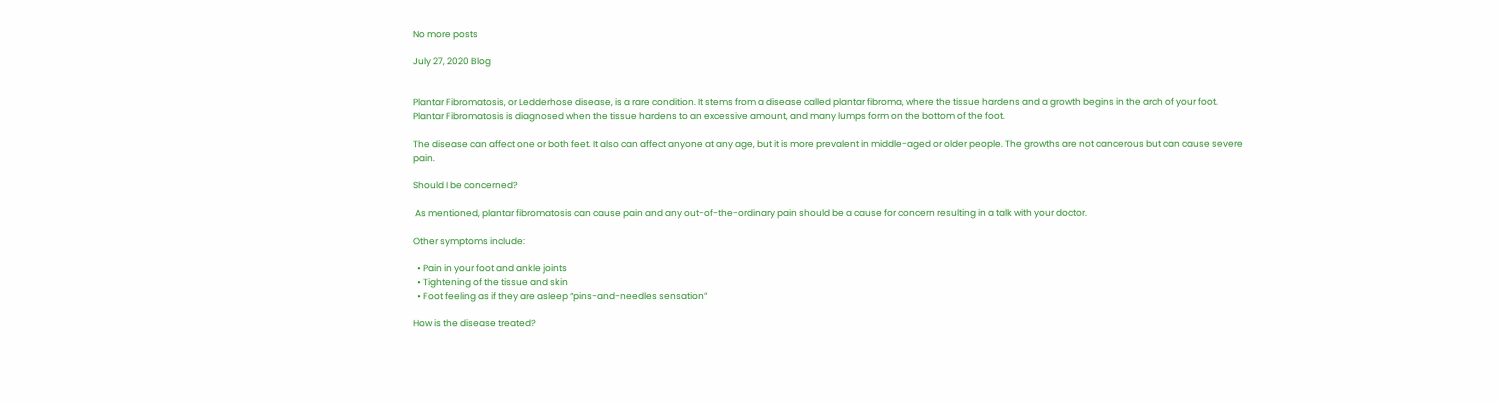No more posts

July 27, 2020 Blog


Plantar Fibromatosis, or Ledderhose disease, is a rare condition. It stems from a disease called plantar fibroma, where the tissue hardens and a growth begins in the arch of your foot. Plantar Fibromatosis is diagnosed when the tissue hardens to an excessive amount, and many lumps form on the bottom of the foot.

The disease can affect one or both feet. It also can affect anyone at any age, but it is more prevalent in middle-aged or older people. The growths are not cancerous but can cause severe pain.

Should I be concerned?

 As mentioned, plantar fibromatosis can cause pain and any out-of-the-ordinary pain should be a cause for concern resulting in a talk with your doctor.

Other symptoms include:

  • Pain in your foot and ankle joints
  • Tightening of the tissue and skin
  • Foot feeling as if they are asleep “pins-and-needles sensation”

How is the disease treated?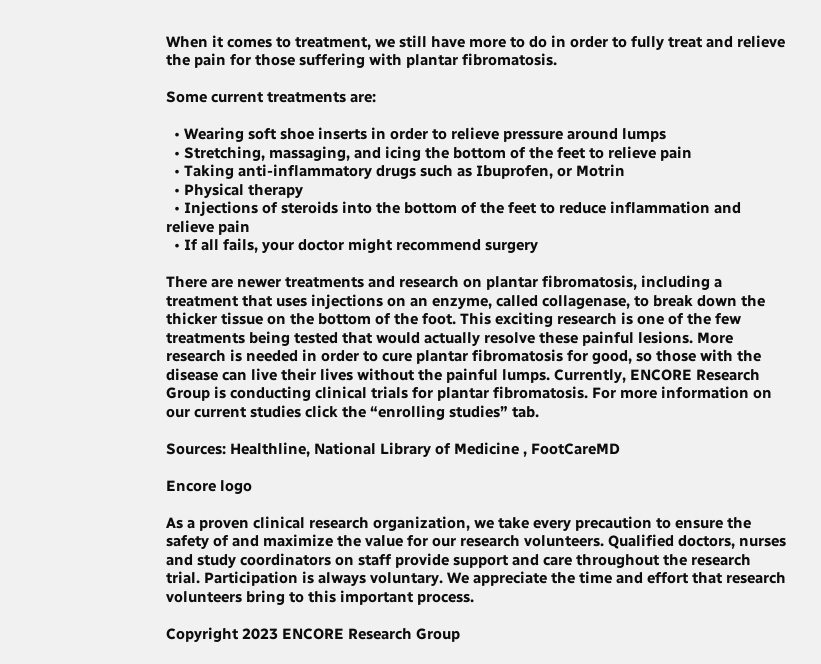When it comes to treatment, we still have more to do in order to fully treat and relieve the pain for those suffering with plantar fibromatosis.

Some current treatments are:

  • Wearing soft shoe inserts in order to relieve pressure around lumps
  • Stretching, massaging, and icing the bottom of the feet to relieve pain
  • Taking anti-inflammatory drugs such as Ibuprofen, or Motrin
  • Physical therapy
  • Injections of steroids into the bottom of the feet to reduce inflammation and relieve pain
  • If all fails, your doctor might recommend surgery

There are newer treatments and research on plantar fibromatosis, including a treatment that uses injections on an enzyme, called collagenase, to break down the thicker tissue on the bottom of the foot. This exciting research is one of the few treatments being tested that would actually resolve these painful lesions. More research is needed in order to cure plantar fibromatosis for good, so those with the disease can live their lives without the painful lumps. Currently, ENCORE Research Group is conducting clinical trials for plantar fibromatosis. For more information on our current studies click the “enrolling studies” tab.

Sources: Healthline, National Library of Medicine , FootCareMD

Encore logo

As a proven clinical research organization, we take every precaution to ensure the safety of and maximize the value for our research volunteers. Qualified doctors, nurses and study coordinators on staff provide support and care throughout the research trial. Participation is always voluntary. We appreciate the time and effort that research volunteers bring to this important process.

Copyright 2023 ENCORE Research Group